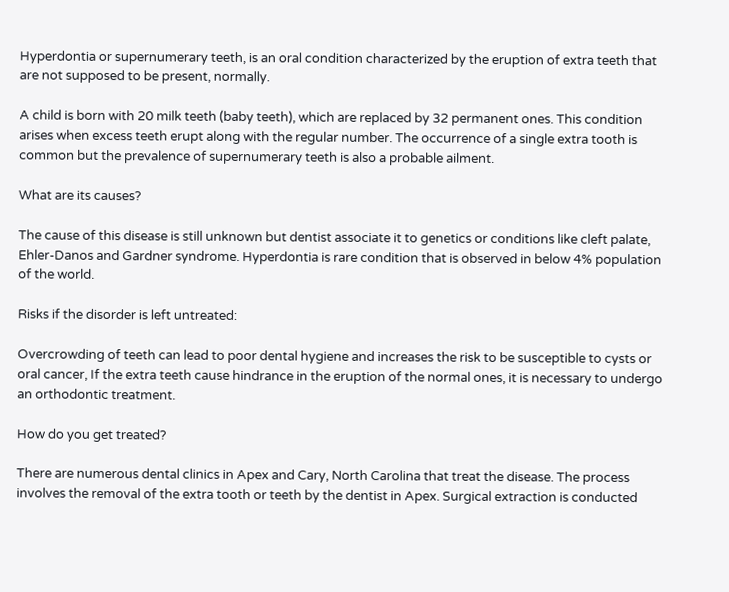Hyperdontia or supernumerary teeth, is an oral condition characterized by the eruption of extra teeth that are not supposed to be present, normally.

A child is born with 20 milk teeth (baby teeth), which are replaced by 32 permanent ones. This condition arises when excess teeth erupt along with the regular number. The occurrence of a single extra tooth is common but the prevalence of supernumerary teeth is also a probable ailment.

What are its causes?

The cause of this disease is still unknown but dentist associate it to genetics or conditions like cleft palate, Ehler-Danos and Gardner syndrome. Hyperdontia is rare condition that is observed in below 4% population of the world.

Risks if the disorder is left untreated:

Overcrowding of teeth can lead to poor dental hygiene and increases the risk to be susceptible to cysts or oral cancer, If the extra teeth cause hindrance in the eruption of the normal ones, it is necessary to undergo an orthodontic treatment.

How do you get treated?

There are numerous dental clinics in Apex and Cary, North Carolina that treat the disease. The process involves the removal of the extra tooth or teeth by the dentist in Apex. Surgical extraction is conducted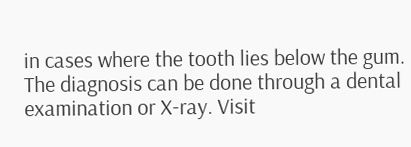in cases where the tooth lies below the gum. The diagnosis can be done through a dental examination or X-ray. Visit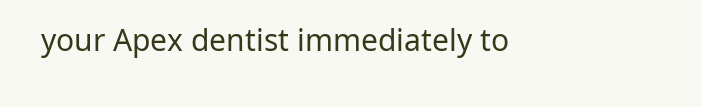your Apex dentist immediately to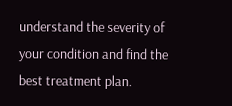understand the severity of your condition and find the best treatment plan.